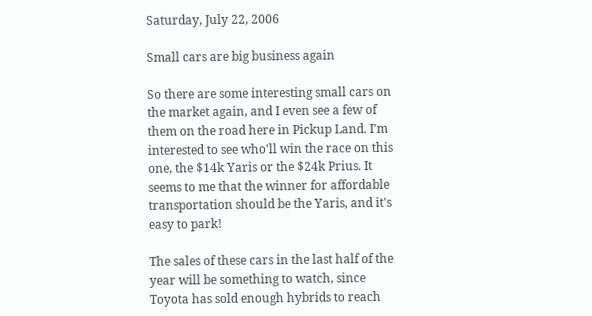Saturday, July 22, 2006

Small cars are big business again

So there are some interesting small cars on the market again, and I even see a few of them on the road here in Pickup Land. I'm interested to see who'll win the race on this one, the $14k Yaris or the $24k Prius. It seems to me that the winner for affordable transportation should be the Yaris, and it's easy to park!

The sales of these cars in the last half of the year will be something to watch, since Toyota has sold enough hybrids to reach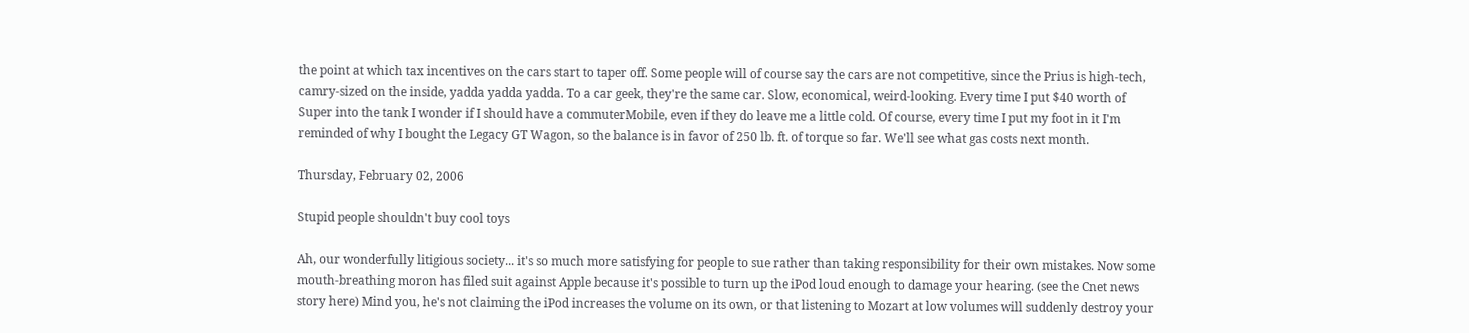the point at which tax incentives on the cars start to taper off. Some people will of course say the cars are not competitive, since the Prius is high-tech, camry-sized on the inside, yadda yadda yadda. To a car geek, they're the same car. Slow, economical, weird-looking. Every time I put $40 worth of Super into the tank I wonder if I should have a commuterMobile, even if they do leave me a little cold. Of course, every time I put my foot in it I'm reminded of why I bought the Legacy GT Wagon, so the balance is in favor of 250 lb. ft. of torque so far. We'll see what gas costs next month.

Thursday, February 02, 2006

Stupid people shouldn't buy cool toys

Ah, our wonderfully litigious society... it's so much more satisfying for people to sue rather than taking responsibility for their own mistakes. Now some mouth-breathing moron has filed suit against Apple because it's possible to turn up the iPod loud enough to damage your hearing. (see the Cnet news story here) Mind you, he's not claiming the iPod increases the volume on its own, or that listening to Mozart at low volumes will suddenly destroy your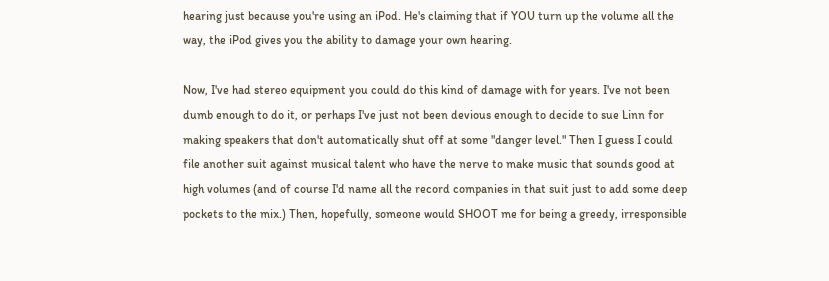hearing just because you're using an iPod. He's claiming that if YOU turn up the volume all the way, the iPod gives you the ability to damage your own hearing.

Now, I've had stereo equipment you could do this kind of damage with for years. I've not been dumb enough to do it, or perhaps I've just not been devious enough to decide to sue Linn for making speakers that don't automatically shut off at some "danger level." Then I guess I could file another suit against musical talent who have the nerve to make music that sounds good at high volumes (and of course I'd name all the record companies in that suit just to add some deep pockets to the mix.) Then, hopefully, someone would SHOOT me for being a greedy, irresponsible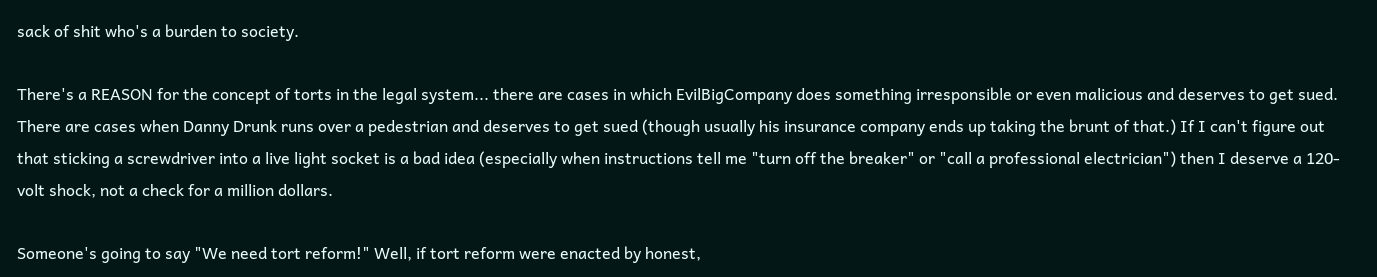sack of shit who's a burden to society.

There's a REASON for the concept of torts in the legal system... there are cases in which EvilBigCompany does something irresponsible or even malicious and deserves to get sued. There are cases when Danny Drunk runs over a pedestrian and deserves to get sued (though usually his insurance company ends up taking the brunt of that.) If I can't figure out that sticking a screwdriver into a live light socket is a bad idea (especially when instructions tell me "turn off the breaker" or "call a professional electrician") then I deserve a 120-volt shock, not a check for a million dollars.

Someone's going to say "We need tort reform!" Well, if tort reform were enacted by honest,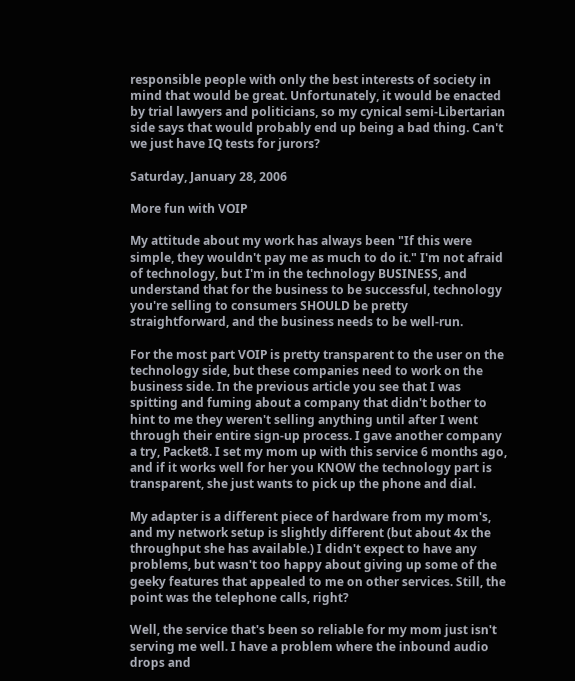responsible people with only the best interests of society in mind that would be great. Unfortunately, it would be enacted by trial lawyers and politicians, so my cynical semi-Libertarian side says that would probably end up being a bad thing. Can't we just have IQ tests for jurors?

Saturday, January 28, 2006

More fun with VOIP

My attitude about my work has always been "If this were simple, they wouldn't pay me as much to do it." I'm not afraid of technology, but I'm in the technology BUSINESS, and understand that for the business to be successful, technology you're selling to consumers SHOULD be pretty straightforward, and the business needs to be well-run.

For the most part VOIP is pretty transparent to the user on the technology side, but these companies need to work on the business side. In the previous article you see that I was spitting and fuming about a company that didn't bother to hint to me they weren't selling anything until after I went through their entire sign-up process. I gave another company a try, Packet8. I set my mom up with this service 6 months ago, and if it works well for her you KNOW the technology part is transparent, she just wants to pick up the phone and dial.

My adapter is a different piece of hardware from my mom's, and my network setup is slightly different (but about 4x the throughput she has available.) I didn't expect to have any problems, but wasn't too happy about giving up some of the geeky features that appealed to me on other services. Still, the point was the telephone calls, right?

Well, the service that's been so reliable for my mom just isn't serving me well. I have a problem where the inbound audio drops and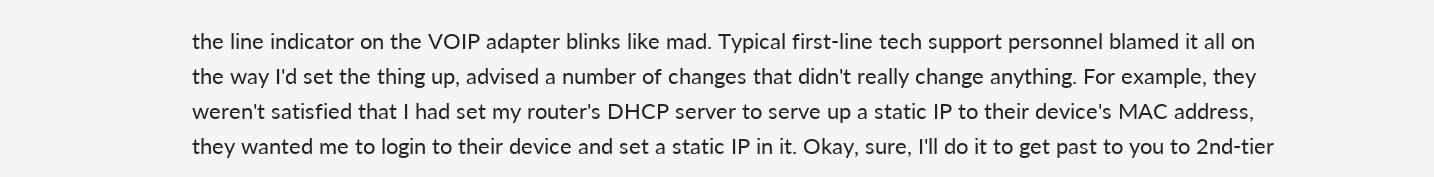the line indicator on the VOIP adapter blinks like mad. Typical first-line tech support personnel blamed it all on the way I'd set the thing up, advised a number of changes that didn't really change anything. For example, they weren't satisfied that I had set my router's DHCP server to serve up a static IP to their device's MAC address, they wanted me to login to their device and set a static IP in it. Okay, sure, I'll do it to get past to you to 2nd-tier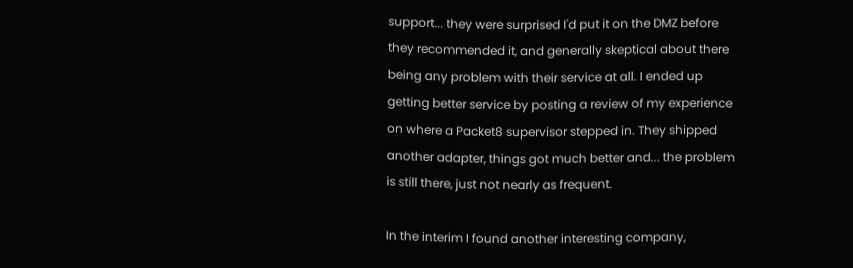support... they were surprised I'd put it on the DMZ before they recommended it, and generally skeptical about there being any problem with their service at all. I ended up getting better service by posting a review of my experience on where a Packet8 supervisor stepped in. They shipped another adapter, things got much better and... the problem is still there, just not nearly as frequent.

In the interim I found another interesting company,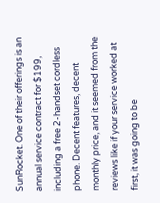SunRocket. One of their offerings is an annual service contract for $199, including a free 2-handset cordless phone. Decent features, decent monthly price, and it seemed from the reviews like if your service worked at first, it was going to be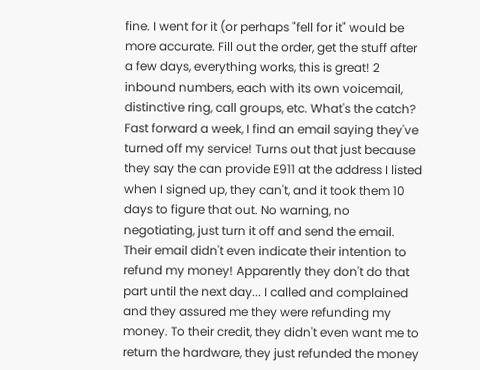fine. I went for it (or perhaps "fell for it" would be more accurate. Fill out the order, get the stuff after a few days, everything works, this is great! 2 inbound numbers, each with its own voicemail, distinctive ring, call groups, etc. What's the catch? Fast forward a week, I find an email saying they've turned off my service! Turns out that just because they say the can provide E911 at the address I listed when I signed up, they can't, and it took them 10 days to figure that out. No warning, no negotiating, just turn it off and send the email. Their email didn't even indicate their intention to refund my money! Apparently they don't do that part until the next day... I called and complained and they assured me they were refunding my money. To their credit, they didn't even want me to return the hardware, they just refunded the money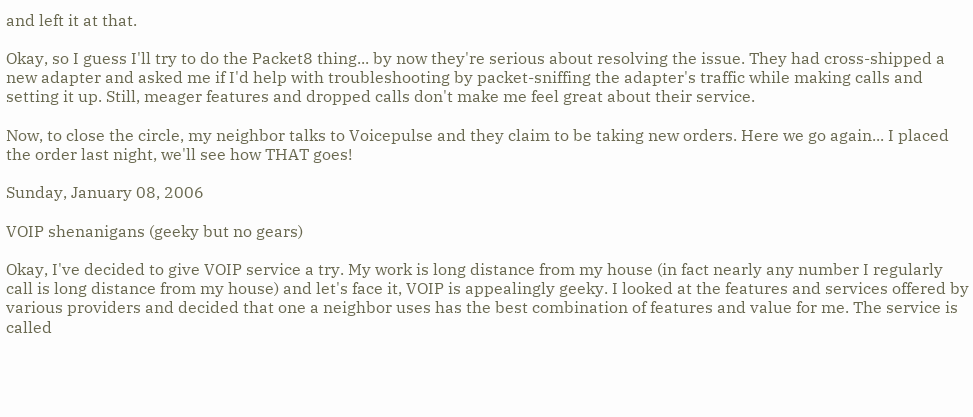and left it at that.

Okay, so I guess I'll try to do the Packet8 thing... by now they're serious about resolving the issue. They had cross-shipped a new adapter and asked me if I'd help with troubleshooting by packet-sniffing the adapter's traffic while making calls and setting it up. Still, meager features and dropped calls don't make me feel great about their service.

Now, to close the circle, my neighbor talks to Voicepulse and they claim to be taking new orders. Here we go again... I placed the order last night, we'll see how THAT goes!

Sunday, January 08, 2006

VOIP shenanigans (geeky but no gears)

Okay, I've decided to give VOIP service a try. My work is long distance from my house (in fact nearly any number I regularly call is long distance from my house) and let's face it, VOIP is appealingly geeky. I looked at the features and services offered by various providers and decided that one a neighbor uses has the best combination of features and value for me. The service is called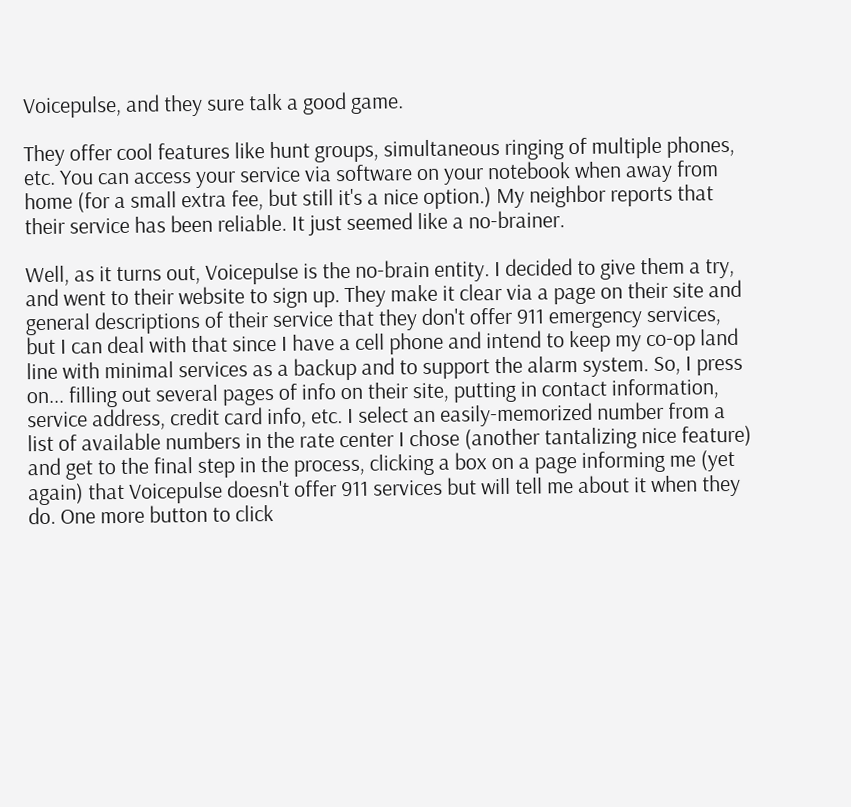Voicepulse, and they sure talk a good game.

They offer cool features like hunt groups, simultaneous ringing of multiple phones, etc. You can access your service via software on your notebook when away from home (for a small extra fee, but still it's a nice option.) My neighbor reports that their service has been reliable. It just seemed like a no-brainer.

Well, as it turns out, Voicepulse is the no-brain entity. I decided to give them a try, and went to their website to sign up. They make it clear via a page on their site and general descriptions of their service that they don't offer 911 emergency services, but I can deal with that since I have a cell phone and intend to keep my co-op land line with minimal services as a backup and to support the alarm system. So, I press on... filling out several pages of info on their site, putting in contact information, service address, credit card info, etc. I select an easily-memorized number from a list of available numbers in the rate center I chose (another tantalizing nice feature) and get to the final step in the process, clicking a box on a page informing me (yet again) that Voicepulse doesn't offer 911 services but will tell me about it when they do. One more button to click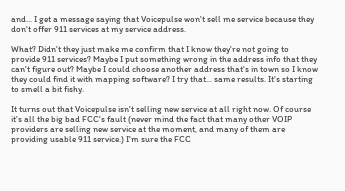and... I get a message saying that Voicepulse won't sell me service because they don't offer 911 services at my service address.

What? Didn't they just make me confirm that I know they're not going to provide 911 services? Maybe I put something wrong in the address info that they can't figure out? Maybe I could choose another address that's in town so I know they could find it with mapping software? I try that... same results. It's starting to smell a bit fishy.

It turns out that Voicepulse isn't selling new service at all right now. Of course it's all the big bad FCC's fault (never mind the fact that many other VOIP providers are selling new service at the moment, and many of them are providing usable 911 service.) I'm sure the FCC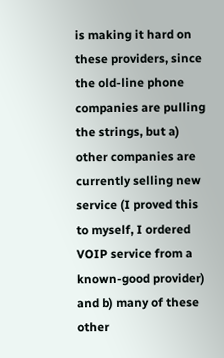is making it hard on these providers, since the old-line phone companies are pulling the strings, but a) other companies are currently selling new service (I proved this to myself, I ordered VOIP service from a known-good provider) and b) many of these other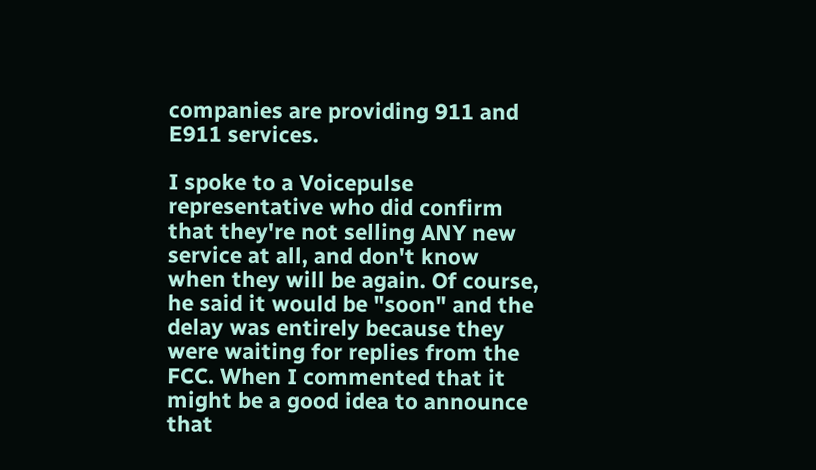companies are providing 911 and E911 services.

I spoke to a Voicepulse representative who did confirm that they're not selling ANY new service at all, and don't know when they will be again. Of course, he said it would be "soon" and the delay was entirely because they were waiting for replies from the FCC. When I commented that it might be a good idea to announce that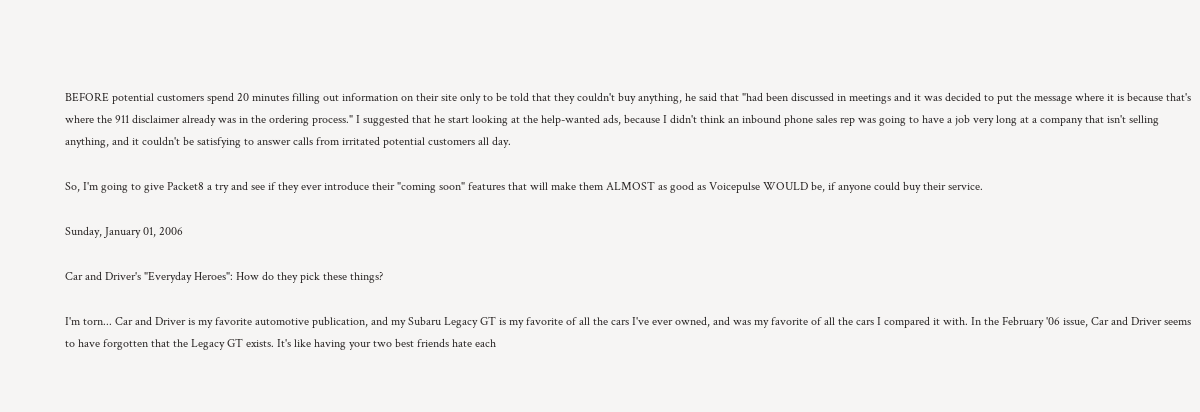BEFORE potential customers spend 20 minutes filling out information on their site only to be told that they couldn't buy anything, he said that "had been discussed in meetings and it was decided to put the message where it is because that's where the 911 disclaimer already was in the ordering process." I suggested that he start looking at the help-wanted ads, because I didn't think an inbound phone sales rep was going to have a job very long at a company that isn't selling anything, and it couldn't be satisfying to answer calls from irritated potential customers all day.

So, I'm going to give Packet8 a try and see if they ever introduce their "coming soon" features that will make them ALMOST as good as Voicepulse WOULD be, if anyone could buy their service.

Sunday, January 01, 2006

Car and Driver's "Everyday Heroes": How do they pick these things?

I'm torn... Car and Driver is my favorite automotive publication, and my Subaru Legacy GT is my favorite of all the cars I've ever owned, and was my favorite of all the cars I compared it with. In the February '06 issue, Car and Driver seems to have forgotten that the Legacy GT exists. It's like having your two best friends hate each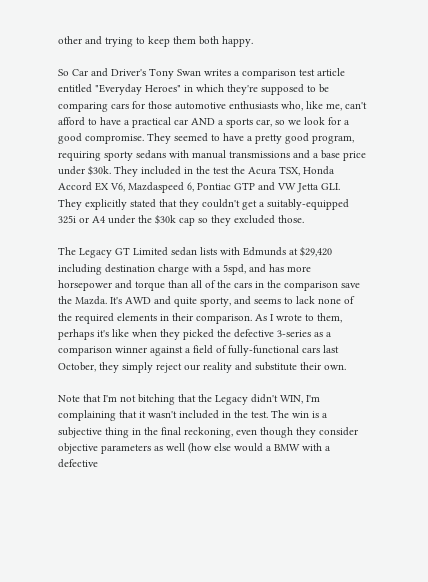other and trying to keep them both happy.

So Car and Driver's Tony Swan writes a comparison test article entitled "Everyday Heroes" in which they're supposed to be comparing cars for those automotive enthusiasts who, like me, can't afford to have a practical car AND a sports car, so we look for a good compromise. They seemed to have a pretty good program, requiring sporty sedans with manual transmissions and a base price under $30k. They included in the test the Acura TSX, Honda Accord EX V6, Mazdaspeed 6, Pontiac GTP and VW Jetta GLI. They explicitly stated that they couldn't get a suitably-equipped 325i or A4 under the $30k cap so they excluded those.

The Legacy GT Limited sedan lists with Edmunds at $29,420 including destination charge with a 5spd, and has more horsepower and torque than all of the cars in the comparison save the Mazda. It's AWD and quite sporty, and seems to lack none of the required elements in their comparison. As I wrote to them, perhaps it's like when they picked the defective 3-series as a comparison winner against a field of fully-functional cars last October, they simply reject our reality and substitute their own.

Note that I'm not bitching that the Legacy didn't WIN, I'm complaining that it wasn't included in the test. The win is a subjective thing in the final reckoning, even though they consider objective parameters as well (how else would a BMW with a defective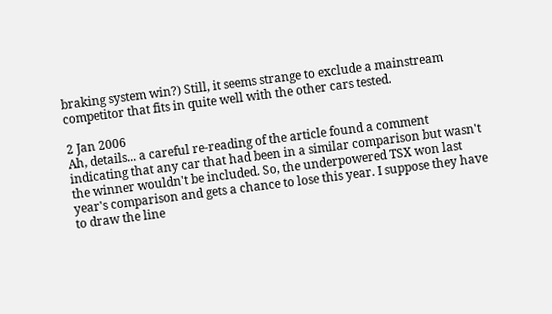braking system win?) Still, it seems strange to exclude a mainstream competitor that fits in quite well with the other cars tested.

2 Jan 2006
Ah, details... a careful re-reading of the article found a comment indicating that any car that had been in a similar comparison but wasn't the winner wouldn't be included. So, the underpowered TSX won last year's comparison and gets a chance to lose this year. I suppose they have to draw the line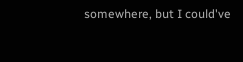somewhere, but I could've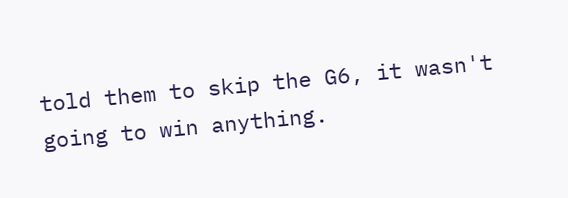told them to skip the G6, it wasn't going to win anything.